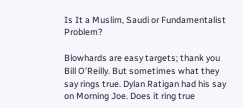Is It a Muslim, Saudi or Fundamentalist Problem?

Blowhards are easy targets; thank you Bill O’Reilly. But sometimes what they say rings true. Dylan Ratigan had his say on Morning Joe. Does it ring true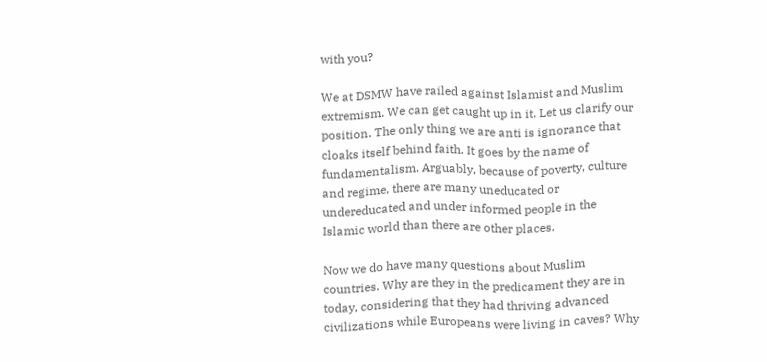with you?

We at DSMW have railed against Islamist and Muslim extremism. We can get caught up in it. Let us clarify our position. The only thing we are anti is ignorance that cloaks itself behind faith. It goes by the name of fundamentalism. Arguably, because of poverty, culture and regime, there are many uneducated or undereducated and under informed people in the Islamic world than there are other places.

Now we do have many questions about Muslim countries. Why are they in the predicament they are in today, considering that they had thriving advanced civilizations while Europeans were living in caves? Why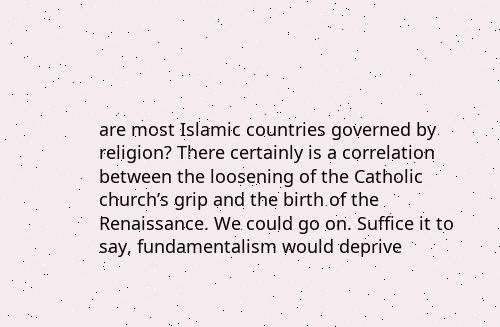are most Islamic countries governed by religion? There certainly is a correlation between the loosening of the Catholic church’s grip and the birth of the Renaissance. We could go on. Suffice it to say, fundamentalism would deprive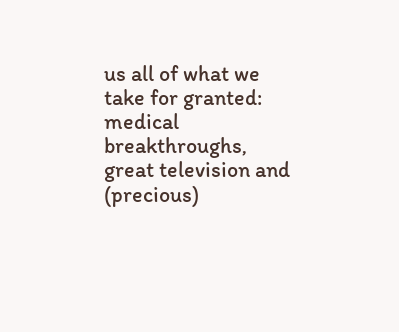us all of what we take for granted: medical breakthroughs, great television and (precious)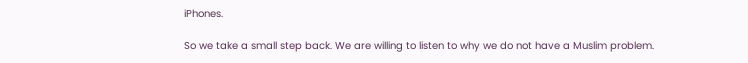iPhones.

So we take a small step back. We are willing to listen to why we do not have a Muslim problem.